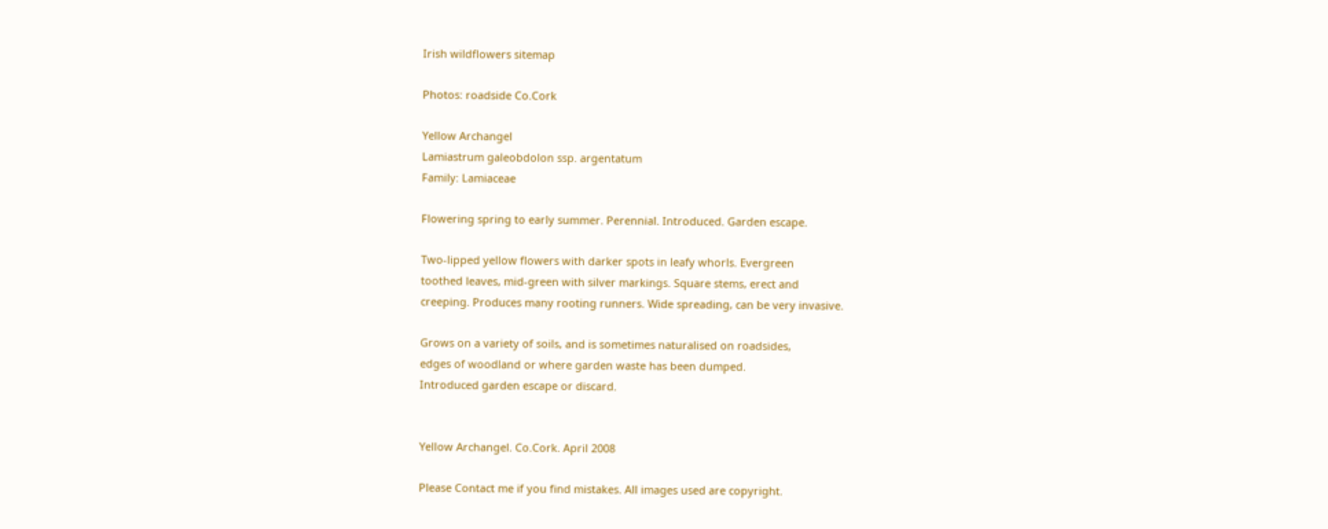Irish wildflowers sitemap

Photos: roadside Co.Cork

Yellow Archangel
Lamiastrum galeobdolon ssp. argentatum
Family: Lamiaceae

Flowering spring to early summer. Perennial. Introduced. Garden escape.

Two-lipped yellow flowers with darker spots in leafy whorls. Evergreen
toothed leaves, mid-green with silver markings. Square stems, erect and
creeping. Produces many rooting runners. Wide spreading, can be very invasive.

Grows on a variety of soils, and is sometimes naturalised on roadsides,
edges of woodland or where garden waste has been dumped.
Introduced garden escape or discard.


Yellow Archangel. Co.Cork. April 2008

Please Contact me if you find mistakes. All images used are copyright.